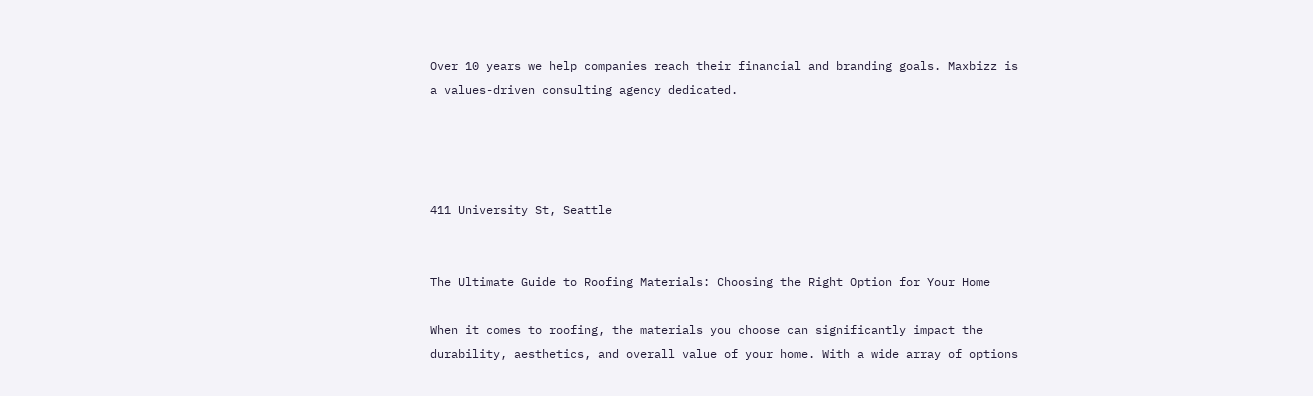Over 10 years we help companies reach their financial and branding goals. Maxbizz is a values-driven consulting agency dedicated.




411 University St, Seattle


The Ultimate Guide to Roofing Materials: Choosing the Right Option for Your Home

When it comes to roofing, the materials you choose can significantly impact the durability, aesthetics, and overall value of your home. With a wide array of options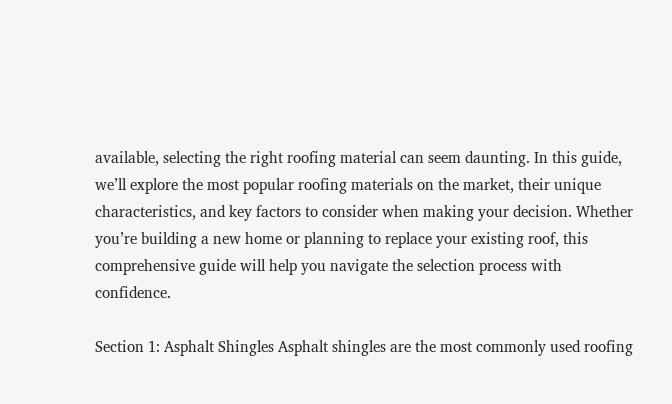available, selecting the right roofing material can seem daunting. In this guide, we’ll explore the most popular roofing materials on the market, their unique characteristics, and key factors to consider when making your decision. Whether you’re building a new home or planning to replace your existing roof, this comprehensive guide will help you navigate the selection process with confidence.

Section 1: Asphalt Shingles Asphalt shingles are the most commonly used roofing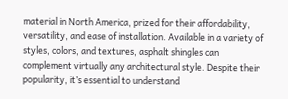material in North America, prized for their affordability, versatility, and ease of installation. Available in a variety of styles, colors, and textures, asphalt shingles can complement virtually any architectural style. Despite their popularity, it’s essential to understand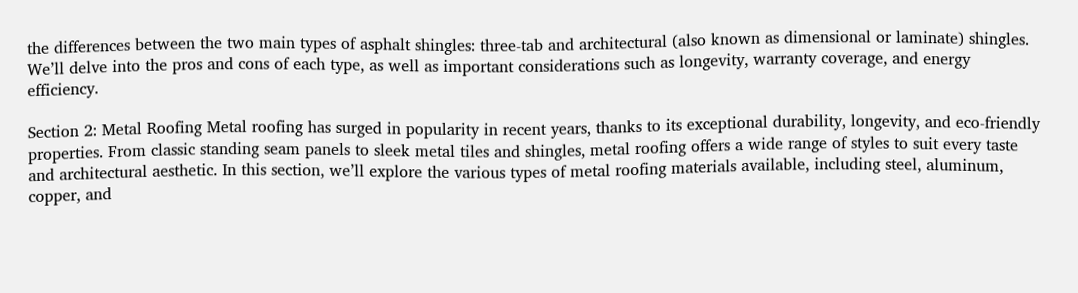the differences between the two main types of asphalt shingles: three-tab and architectural (also known as dimensional or laminate) shingles. We’ll delve into the pros and cons of each type, as well as important considerations such as longevity, warranty coverage, and energy efficiency.

Section 2: Metal Roofing Metal roofing has surged in popularity in recent years, thanks to its exceptional durability, longevity, and eco-friendly properties. From classic standing seam panels to sleek metal tiles and shingles, metal roofing offers a wide range of styles to suit every taste and architectural aesthetic. In this section, we’ll explore the various types of metal roofing materials available, including steel, aluminum, copper, and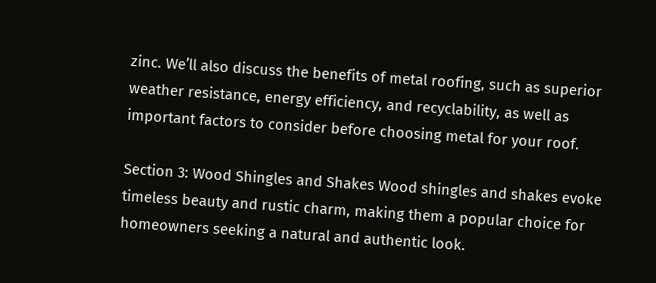zinc. We’ll also discuss the benefits of metal roofing, such as superior weather resistance, energy efficiency, and recyclability, as well as important factors to consider before choosing metal for your roof.

Section 3: Wood Shingles and Shakes Wood shingles and shakes evoke timeless beauty and rustic charm, making them a popular choice for homeowners seeking a natural and authentic look.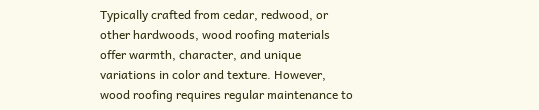Typically crafted from cedar, redwood, or other hardwoods, wood roofing materials offer warmth, character, and unique variations in color and texture. However, wood roofing requires regular maintenance to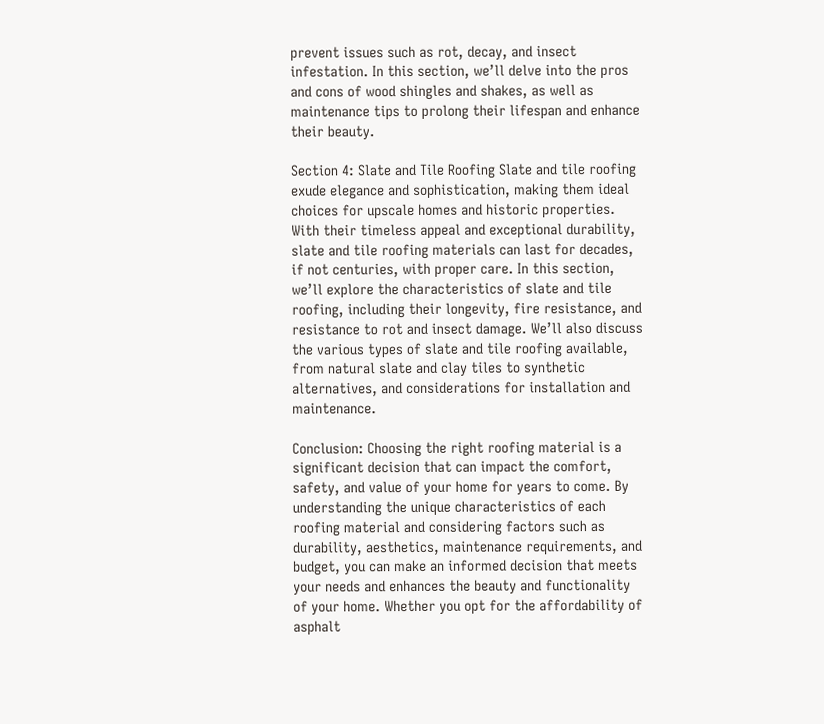prevent issues such as rot, decay, and insect infestation. In this section, we’ll delve into the pros and cons of wood shingles and shakes, as well as maintenance tips to prolong their lifespan and enhance their beauty.

Section 4: Slate and Tile Roofing Slate and tile roofing exude elegance and sophistication, making them ideal choices for upscale homes and historic properties. With their timeless appeal and exceptional durability, slate and tile roofing materials can last for decades, if not centuries, with proper care. In this section, we’ll explore the characteristics of slate and tile roofing, including their longevity, fire resistance, and resistance to rot and insect damage. We’ll also discuss the various types of slate and tile roofing available, from natural slate and clay tiles to synthetic alternatives, and considerations for installation and maintenance.

Conclusion: Choosing the right roofing material is a significant decision that can impact the comfort, safety, and value of your home for years to come. By understanding the unique characteristics of each roofing material and considering factors such as durability, aesthetics, maintenance requirements, and budget, you can make an informed decision that meets your needs and enhances the beauty and functionality of your home. Whether you opt for the affordability of asphalt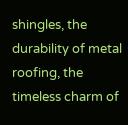shingles, the durability of metal roofing, the timeless charm of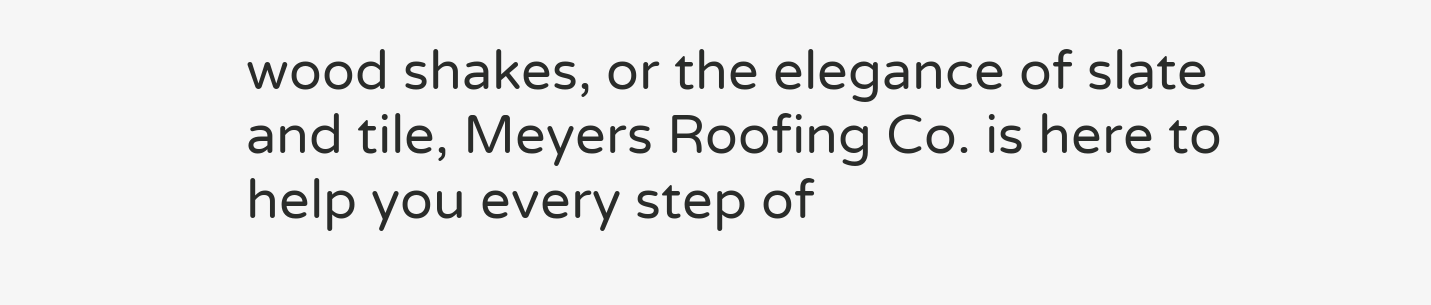wood shakes, or the elegance of slate and tile, Meyers Roofing Co. is here to help you every step of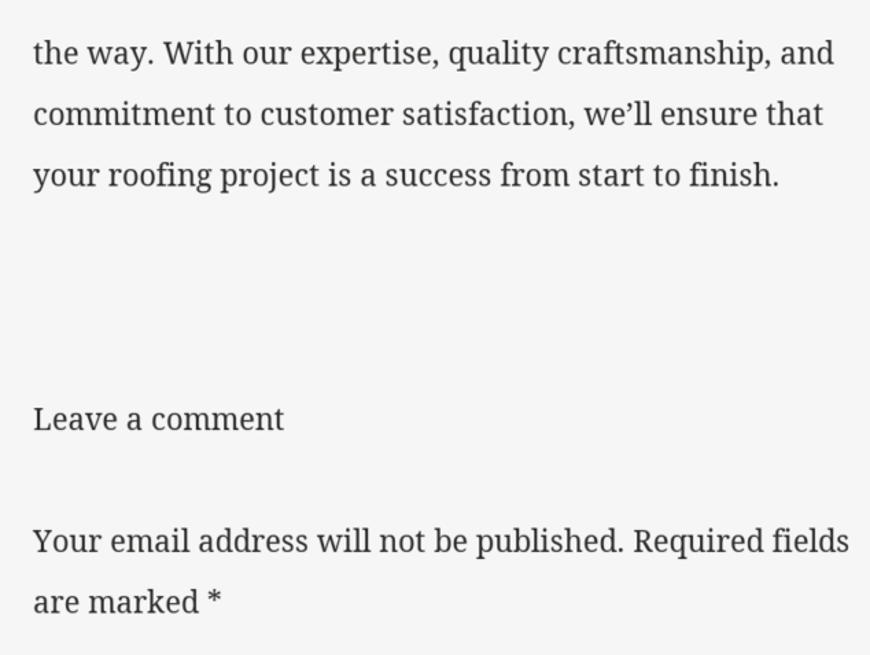the way. With our expertise, quality craftsmanship, and commitment to customer satisfaction, we’ll ensure that your roofing project is a success from start to finish.



Leave a comment

Your email address will not be published. Required fields are marked *